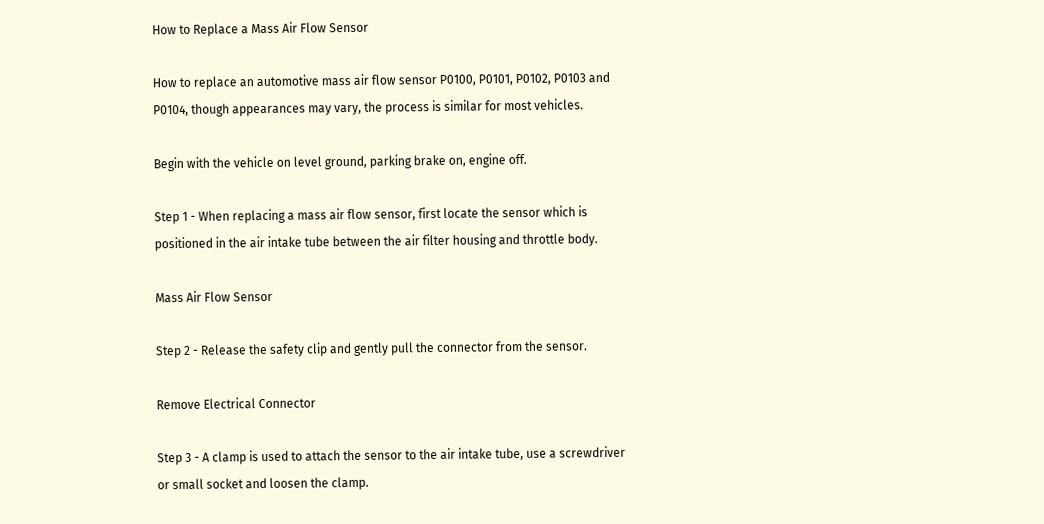How to Replace a Mass Air Flow Sensor

How to replace an automotive mass air flow sensor P0100, P0101, P0102, P0103 and P0104, though appearances may vary, the process is similar for most vehicles.

Begin with the vehicle on level ground, parking brake on, engine off.

Step 1 - When replacing a mass air flow sensor, first locate the sensor which is positioned in the air intake tube between the air filter housing and throttle body.

Mass Air Flow Sensor

Step 2 - Release the safety clip and gently pull the connector from the sensor.

Remove Electrical Connector

Step 3 - A clamp is used to attach the sensor to the air intake tube, use a screwdriver or small socket and loosen the clamp.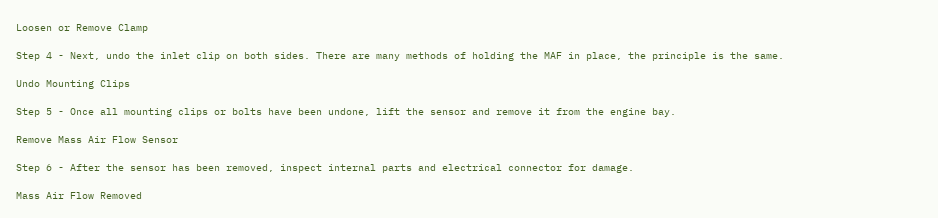Loosen or Remove Clamp

Step 4 - Next, undo the inlet clip on both sides. There are many methods of holding the MAF in place, the principle is the same.

Undo Mounting Clips

Step 5 - Once all mounting clips or bolts have been undone, lift the sensor and remove it from the engine bay.

Remove Mass Air Flow Sensor

Step 6 - After the sensor has been removed, inspect internal parts and electrical connector for damage.

Mass Air Flow Removed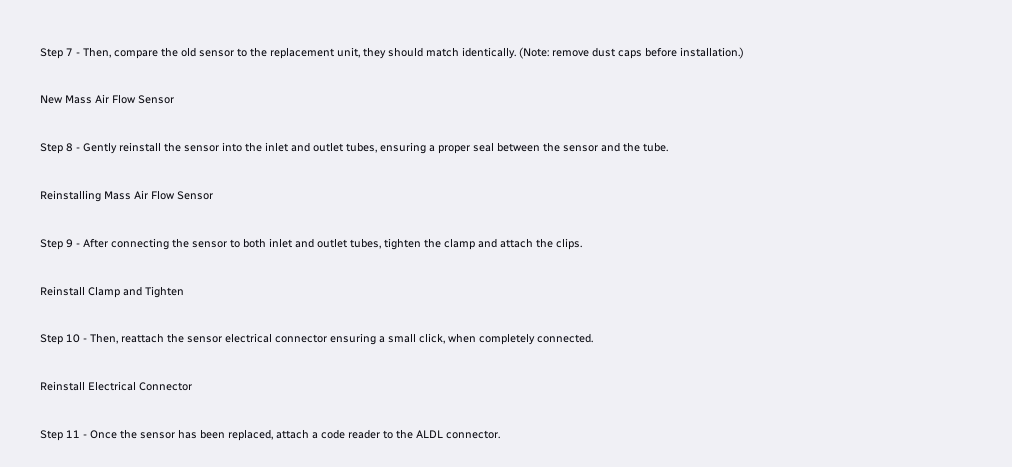Step 7 - Then, compare the old sensor to the replacement unit, they should match identically. (Note: remove dust caps before installation.)

New Mass Air Flow Sensor

Step 8 - Gently reinstall the sensor into the inlet and outlet tubes, ensuring a proper seal between the sensor and the tube.

Reinstalling Mass Air Flow Sensor

Step 9 - After connecting the sensor to both inlet and outlet tubes, tighten the clamp and attach the clips.

Reinstall Clamp and Tighten

Step 10 - Then, reattach the sensor electrical connector ensuring a small click, when completely connected.

Reinstall Electrical Connector

Step 11 - Once the sensor has been replaced, attach a code reader to the ALDL connector.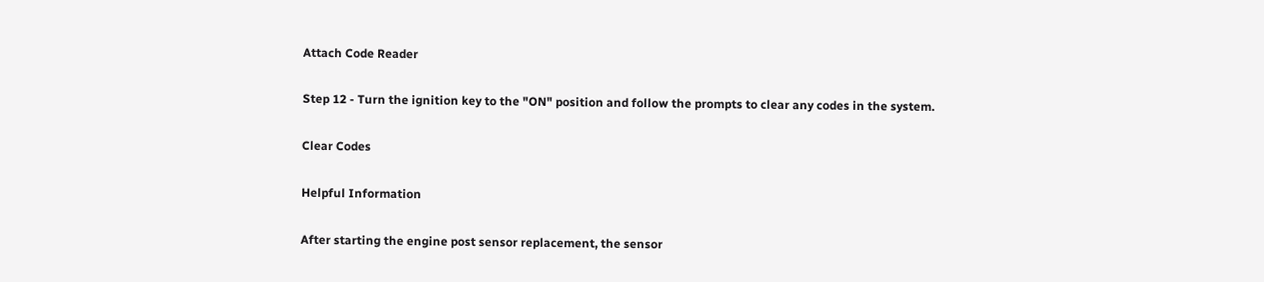Attach Code Reader

Step 12 - Turn the ignition key to the "ON" position and follow the prompts to clear any codes in the system.

Clear Codes

Helpful Information

After starting the engine post sensor replacement, the sensor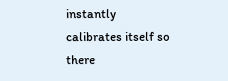instantly calibrates itself so there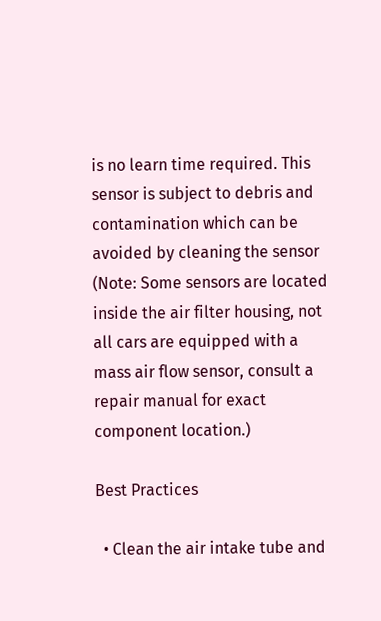is no learn time required. This sensor is subject to debris and contamination which can be avoided by cleaning the sensor (Note: Some sensors are located inside the air filter housing, not all cars are equipped with a mass air flow sensor, consult a repair manual for exact component location.)

Best Practices

  • Clean the air intake tube and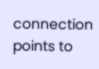connection points to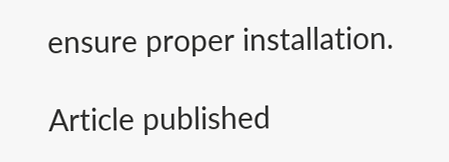ensure proper installation.

Article published